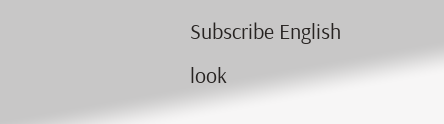Subscribe English
look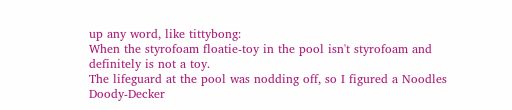up any word, like tittybong:
When the styrofoam floatie-toy in the pool isn't styrofoam and definitely is not a toy.
The lifeguard at the pool was nodding off, so I figured a Noodles Doody-Decker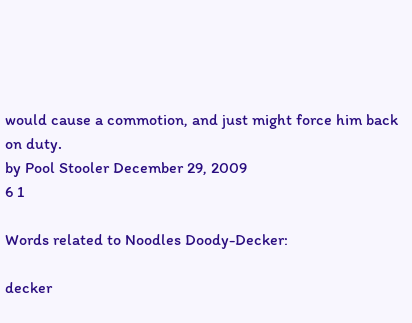would cause a commotion, and just might force him back on duty.
by Pool Stooler December 29, 2009
6 1

Words related to Noodles Doody-Decker:

decker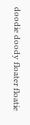doodie doody floater floatie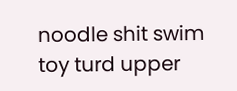noodle shit swim toy turd upper